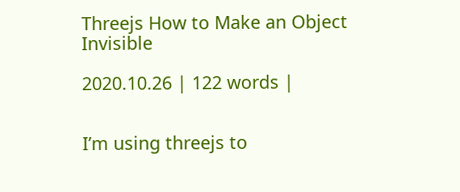Threejs How to Make an Object Invisible

2020.10.26 | 122 words |


I’m using threejs to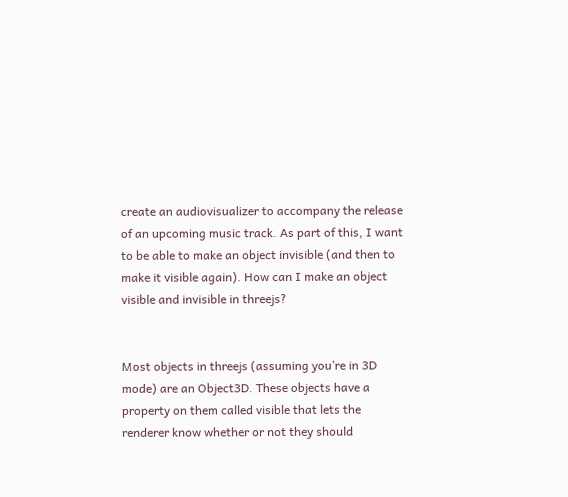create an audiovisualizer to accompany the release of an upcoming music track. As part of this, I want to be able to make an object invisible (and then to make it visible again). How can I make an object visible and invisible in threejs?


Most objects in threejs (assuming you’re in 3D mode) are an Object3D. These objects have a property on them called visible that lets the renderer know whether or not they should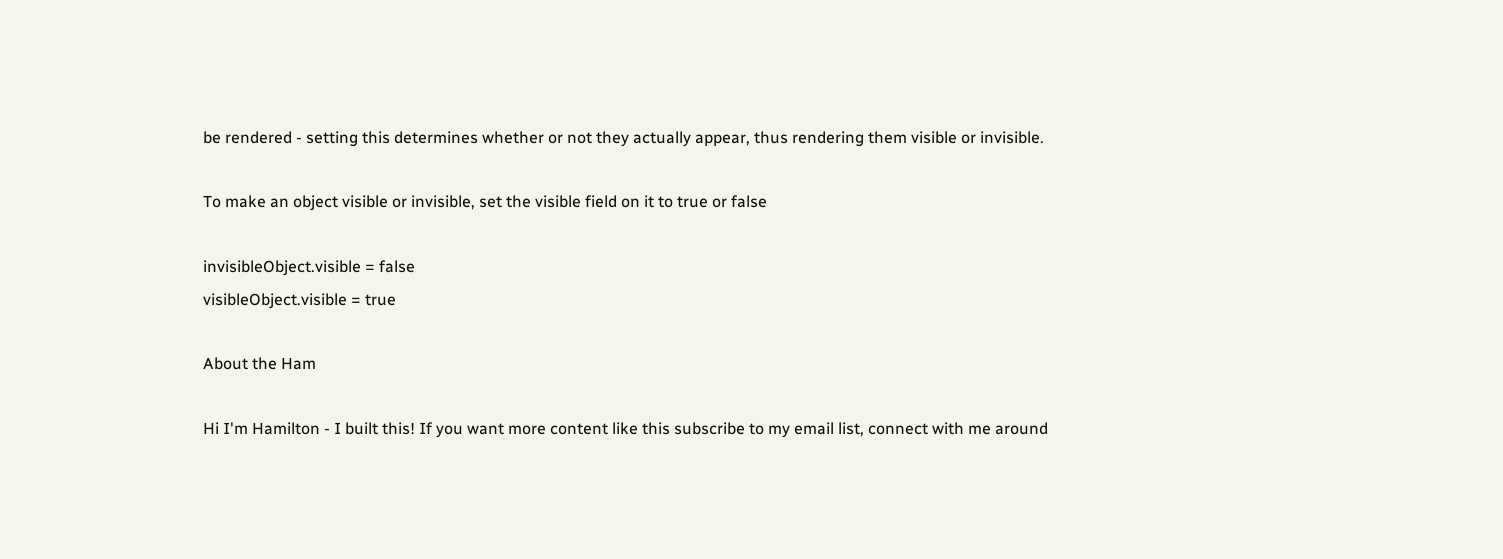be rendered - setting this determines whether or not they actually appear, thus rendering them visible or invisible.

To make an object visible or invisible, set the visible field on it to true or false

invisibleObject.visible = false
visibleObject.visible = true

About the Ham

Hi I'm Hamilton - I built this! If you want more content like this subscribe to my email list, connect with me around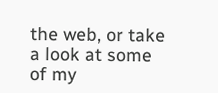the web, or take a look at some of my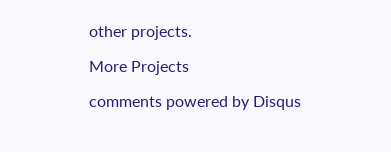other projects.

More Projects

comments powered by Disqus